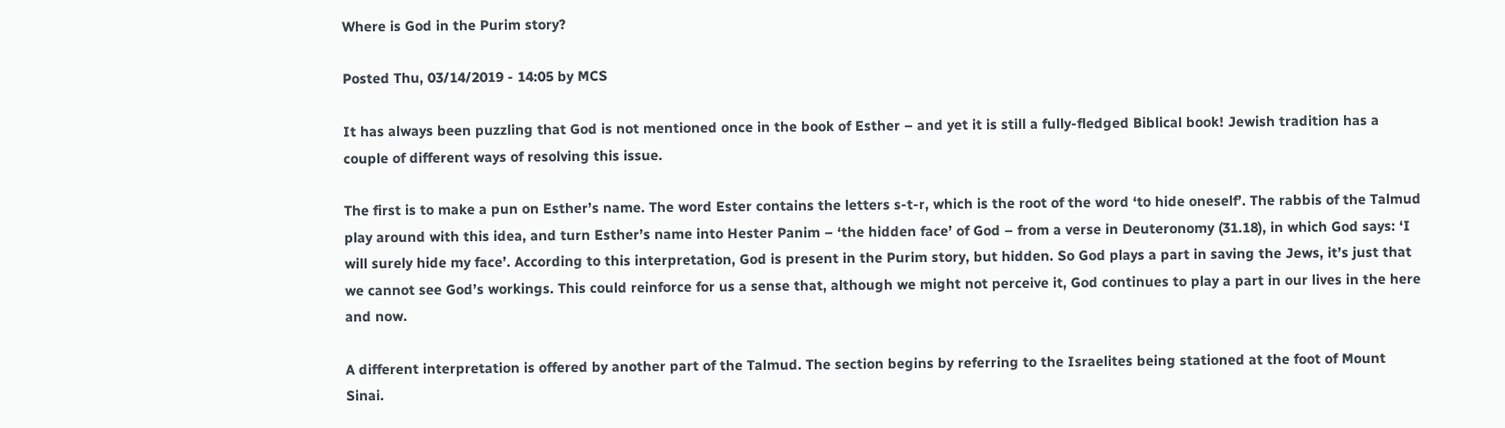Where is God in the Purim story?

Posted Thu, 03/14/2019 - 14:05 by MCS

It has always been puzzling that God is not mentioned once in the book of Esther – and yet it is still a fully-fledged Biblical book! Jewish tradition has a couple of different ways of resolving this issue.

The first is to make a pun on Esther’s name. The word Ester contains the letters s-t-r, which is the root of the word ‘to hide oneself’. The rabbis of the Talmud play around with this idea, and turn Esther’s name into Hester Panim – ‘the hidden face’ of God – from a verse in Deuteronomy (31.18), in which God says: ‘I will surely hide my face’. According to this interpretation, God is present in the Purim story, but hidden. So God plays a part in saving the Jews, it’s just that we cannot see God’s workings. This could reinforce for us a sense that, although we might not perceive it, God continues to play a part in our lives in the here and now.

A different interpretation is offered by another part of the Talmud. The section begins by referring to the Israelites being stationed at the foot of Mount Sinai.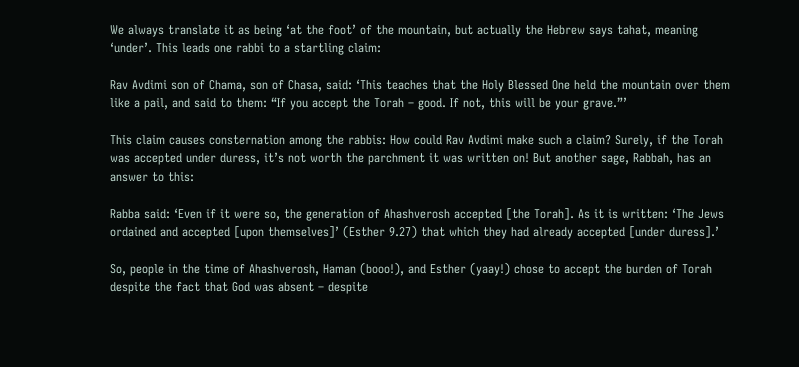We always translate it as being ‘at the foot’ of the mountain, but actually the Hebrew says tahat, meaning ‘under’. This leads one rabbi to a startling claim:

Rav Avdimi son of Chama, son of Chasa, said: ‘This teaches that the Holy Blessed One held the mountain over them like a pail, and said to them: “If you accept the Torah – good. If not, this will be your grave.”’

This claim causes consternation among the rabbis: How could Rav Avdimi make such a claim? Surely, if the Torah was accepted under duress, it’s not worth the parchment it was written on! But another sage, Rabbah, has an answer to this:

Rabba said: ‘Even if it were so, the generation of Ahashverosh accepted [the Torah]. As it is written: ‘The Jews ordained and accepted [upon themselves]’ (Esther 9.27) that which they had already accepted [under duress].’

So, people in the time of Ahashverosh, Haman (booo!), and Esther (yaay!) chose to accept the burden of Torah despite the fact that God was absent – despite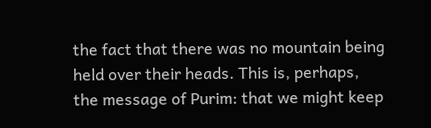the fact that there was no mountain being held over their heads. This is, perhaps, the message of Purim: that we might keep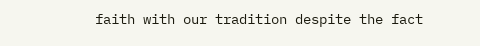faith with our tradition despite the fact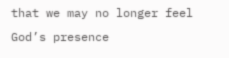that we may no longer feel God’s presence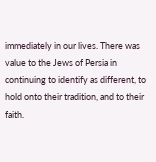immediately in our lives. There was value to the Jews of Persia in continuing to identify as different, to hold onto their tradition, and to their faith.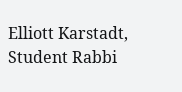Elliott Karstadt, Student Rabbi